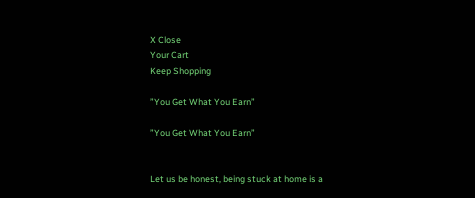X Close
Your Cart
Keep Shopping

”You Get What You Earn”

”You Get What You Earn”


Let us be honest, being stuck at home is a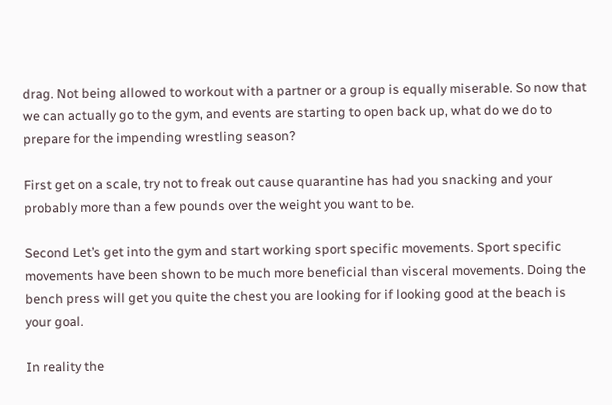drag. Not being allowed to workout with a partner or a group is equally miserable. So now that we can actually go to the gym, and events are starting to open back up, what do we do to prepare for the impending wrestling season?

First get on a scale, try not to freak out cause quarantine has had you snacking and your probably more than a few pounds over the weight you want to be.

Second Let’s get into the gym and start working sport specific movements. Sport specific movements have been shown to be much more beneficial than visceral movements. Doing the bench press will get you quite the chest you are looking for if looking good at the beach is your goal.

In reality the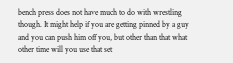bench press does not have much to do with wrestling though. It might help if you are getting pinned by a guy and you can push him off you, but other than that what other time will you use that set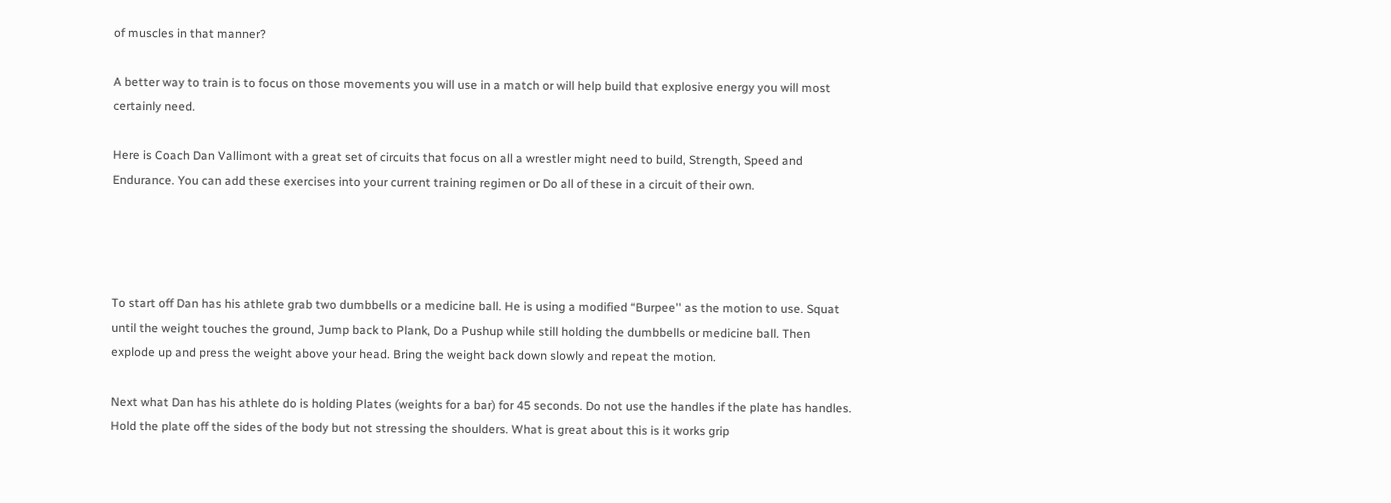of muscles in that manner?

A better way to train is to focus on those movements you will use in a match or will help build that explosive energy you will most certainly need.

Here is Coach Dan Vallimont with a great set of circuits that focus on all a wrestler might need to build, Strength, Speed and Endurance. You can add these exercises into your current training regimen or Do all of these in a circuit of their own.




To start off Dan has his athlete grab two dumbbells or a medicine ball. He is using a modified “Burpee'' as the motion to use. Squat until the weight touches the ground, Jump back to Plank, Do a Pushup while still holding the dumbbells or medicine ball. Then explode up and press the weight above your head. Bring the weight back down slowly and repeat the motion.

Next what Dan has his athlete do is holding Plates (weights for a bar) for 45 seconds. Do not use the handles if the plate has handles. Hold the plate off the sides of the body but not stressing the shoulders. What is great about this is it works grip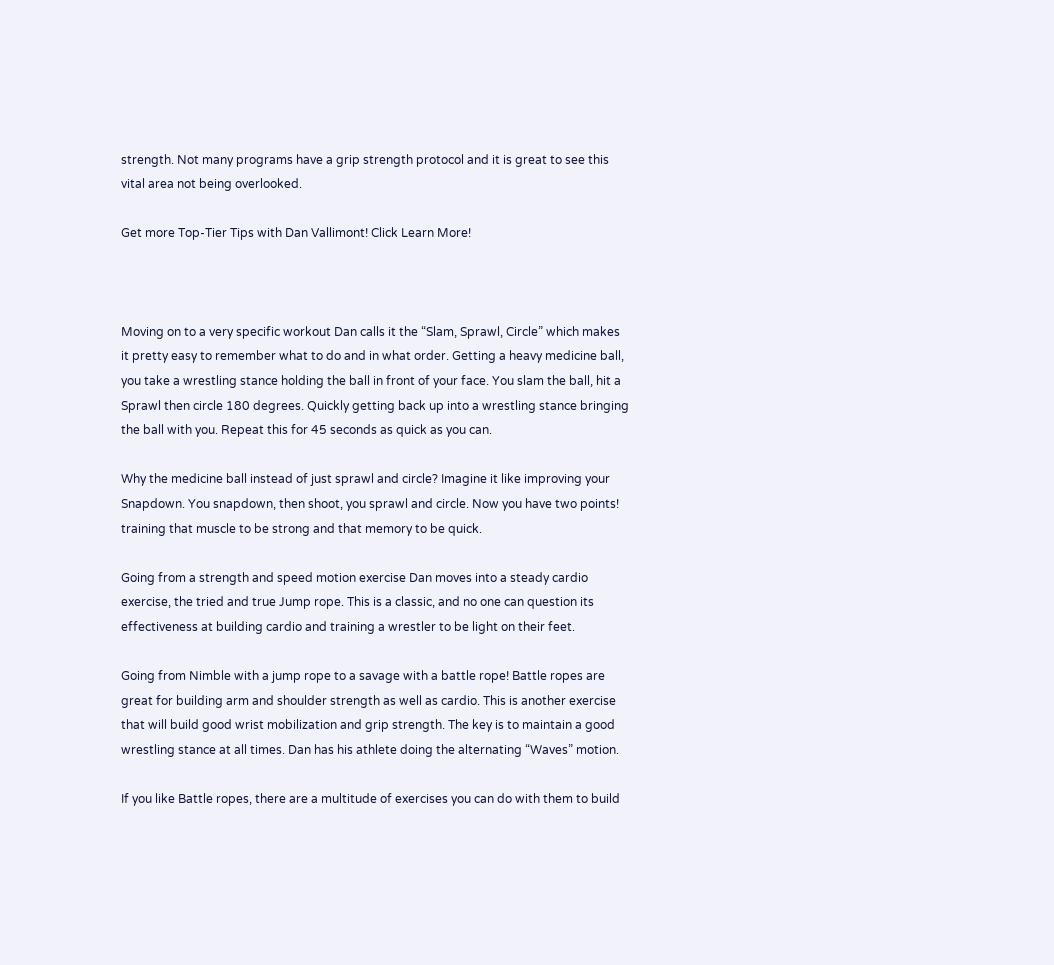strength. Not many programs have a grip strength protocol and it is great to see this vital area not being overlooked.

Get more Top-Tier Tips with Dan Vallimont! Click Learn More!



Moving on to a very specific workout Dan calls it the “Slam, Sprawl, Circle” which makes it pretty easy to remember what to do and in what order. Getting a heavy medicine ball, you take a wrestling stance holding the ball in front of your face. You slam the ball, hit a Sprawl then circle 180 degrees. Quickly getting back up into a wrestling stance bringing the ball with you. Repeat this for 45 seconds as quick as you can.

Why the medicine ball instead of just sprawl and circle? Imagine it like improving your Snapdown. You snapdown, then shoot, you sprawl and circle. Now you have two points! training that muscle to be strong and that memory to be quick.

Going from a strength and speed motion exercise Dan moves into a steady cardio exercise, the tried and true Jump rope. This is a classic, and no one can question its effectiveness at building cardio and training a wrestler to be light on their feet.

Going from Nimble with a jump rope to a savage with a battle rope! Battle ropes are great for building arm and shoulder strength as well as cardio. This is another exercise that will build good wrist mobilization and grip strength. The key is to maintain a good wrestling stance at all times. Dan has his athlete doing the alternating “Waves” motion.

If you like Battle ropes, there are a multitude of exercises you can do with them to build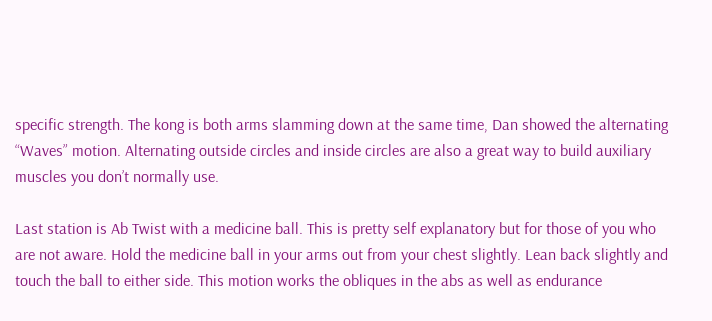specific strength. The kong is both arms slamming down at the same time, Dan showed the alternating “Waves” motion. Alternating outside circles and inside circles are also a great way to build auxiliary muscles you don’t normally use.

Last station is Ab Twist with a medicine ball. This is pretty self explanatory but for those of you who are not aware. Hold the medicine ball in your arms out from your chest slightly. Lean back slightly and touch the ball to either side. This motion works the obliques in the abs as well as endurance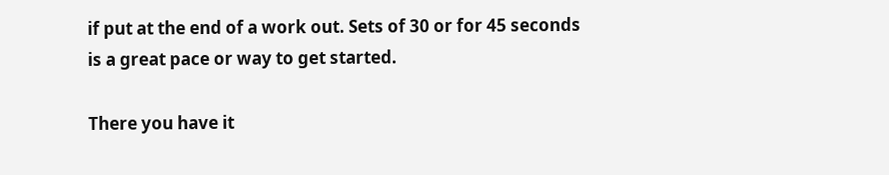if put at the end of a work out. Sets of 30 or for 45 seconds is a great pace or way to get started.

There you have it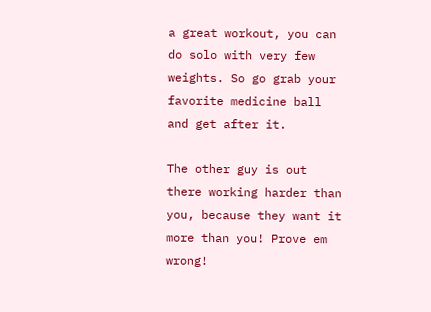a great workout, you can do solo with very few weights. So go grab your favorite medicine ball and get after it.

The other guy is out there working harder than you, because they want it more than you! Prove em wrong!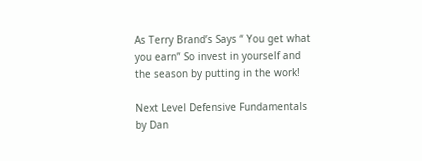As Terry Brand’s Says “ You get what you earn” So invest in yourself and the season by putting in the work!

Next Level Defensive Fundamentals by Dan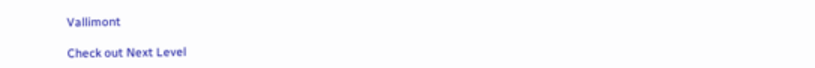Vallimont

Check out Next Level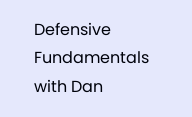Defensive Fundamentals with Dan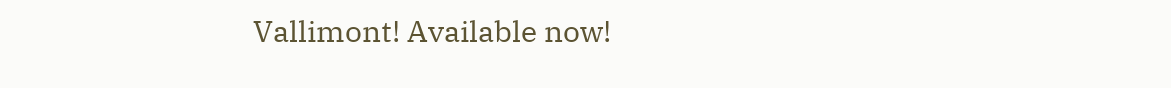Vallimont! Available now!